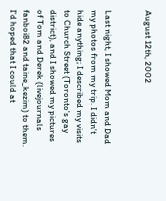August 12th, 2002


Last night, I showed Mom and Dad my photos from my trip. I didn't hide anything; I described my visits to Church Street (Toronto's gay district), and I showed my pictures of Tom and Derek (livejournals fanboi82 and taine_kezim) to them. I'd hoped that I could at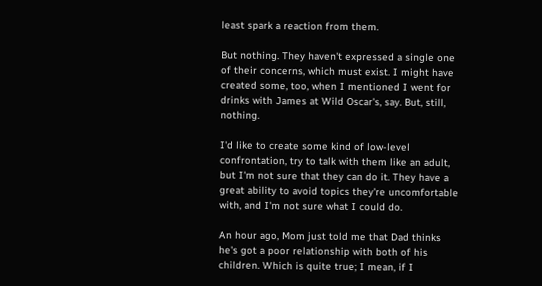least spark a reaction from them.

But nothing. They haven't expressed a single one of their concerns, which must exist. I might have created some, too, when I mentioned I went for drinks with James at Wild Oscar's, say. But, still, nothing.

I'd like to create some kind of low-level confrontation, try to talk with them like an adult, but I'm not sure that they can do it. They have a great ability to avoid topics they're uncomfortable with, and I'm not sure what I could do.

An hour ago, Mom just told me that Dad thinks he's got a poor relationship with both of his children. Which is quite true; I mean, if I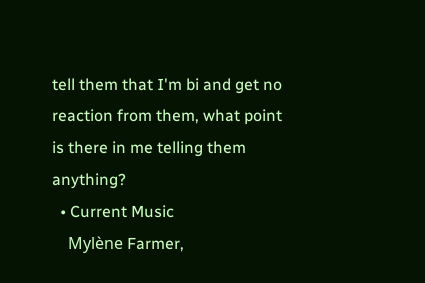tell them that I'm bi and get no reaction from them, what point is there in me telling them anything?
  • Current Music
    Mylène Farmer,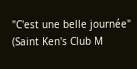"C'est une belle journée" (Saint Ken's Club M